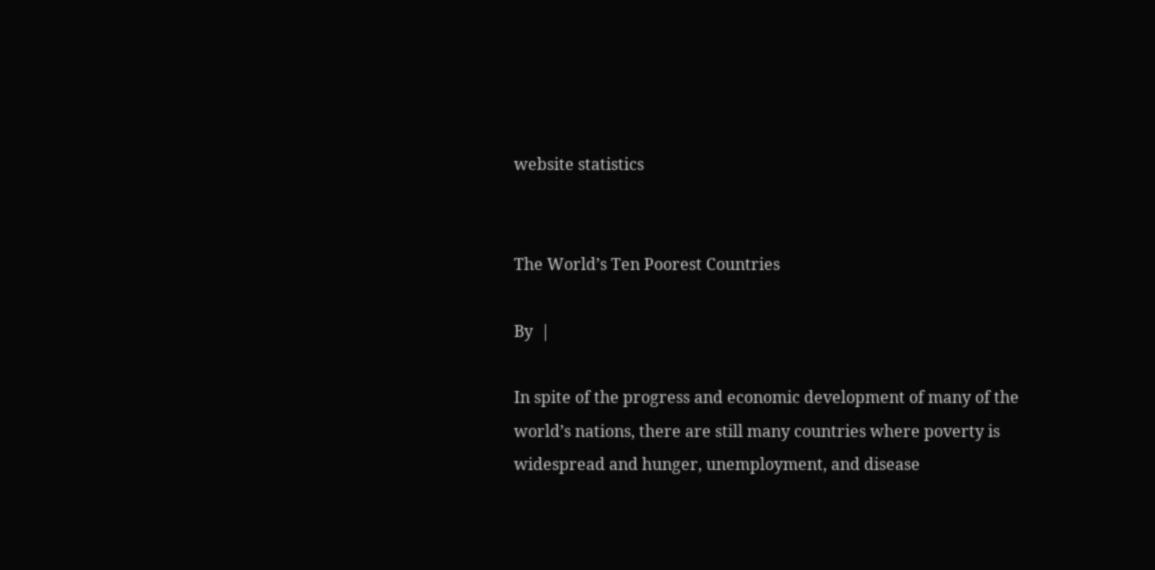website statistics


The World’s Ten Poorest Countries

By  |

In spite of the progress and economic development of many of the world’s nations, there are still many countries where poverty is widespread and hunger, unemployment, and disease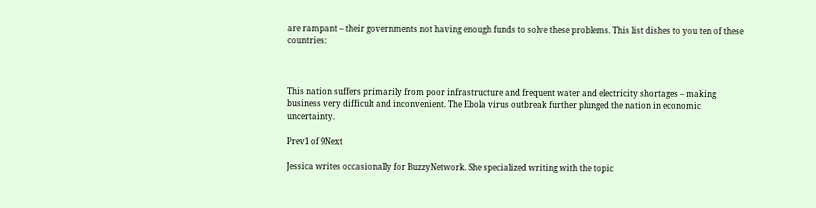are rampant – their governments not having enough funds to solve these problems. This list dishes to you ten of these countries:



This nation suffers primarily from poor infrastructure and frequent water and electricity shortages – making business very difficult and inconvenient. The Ebola virus outbreak further plunged the nation in economic uncertainty.

Prev1 of 9Next

Jessica writes occasionally for BuzzyNetwork. She specialized writing with the topic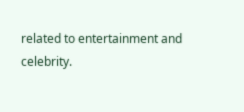related to entertainment and celebrity.